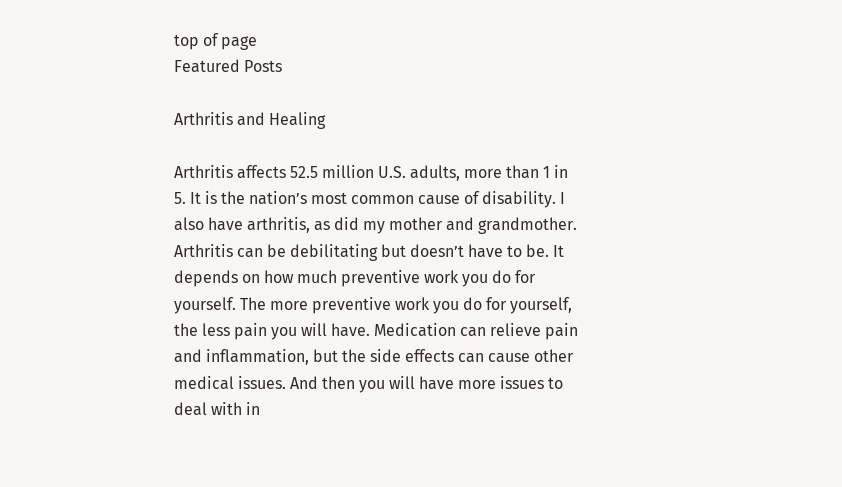top of page
Featured Posts

Arthritis and Healing

Arthritis affects 52.5 million U.S. adults, more than 1 in 5. It is the nation’s most common cause of disability. I also have arthritis, as did my mother and grandmother. Arthritis can be debilitating but doesn’t have to be. It depends on how much preventive work you do for yourself. The more preventive work you do for yourself, the less pain you will have. Medication can relieve pain and inflammation, but the side effects can cause other medical issues. And then you will have more issues to deal with in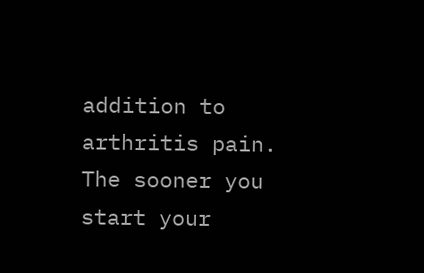addition to arthritis pain. The sooner you start your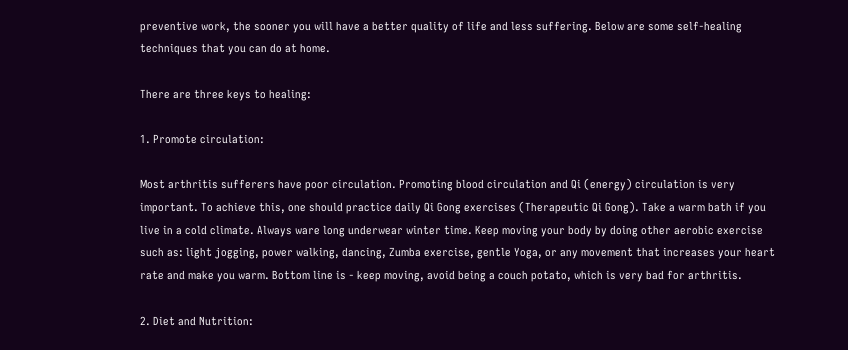preventive work, the sooner you will have a better quality of life and less suffering. Below are some self-healing techniques that you can do at home.

There are three keys to healing:

1. Promote circulation:

Most arthritis sufferers have poor circulation. Promoting blood circulation and Qi (energy) circulation is very important. To achieve this, one should practice daily Qi Gong exercises (Therapeutic Qi Gong). Take a warm bath if you live in a cold climate. Always ware long underwear winter time. Keep moving your body by doing other aerobic exercise such as: light jogging, power walking, dancing, Zumba exercise, gentle Yoga, or any movement that increases your heart rate and make you warm. Bottom line is - keep moving, avoid being a couch potato, which is very bad for arthritis.

2. Diet and Nutrition: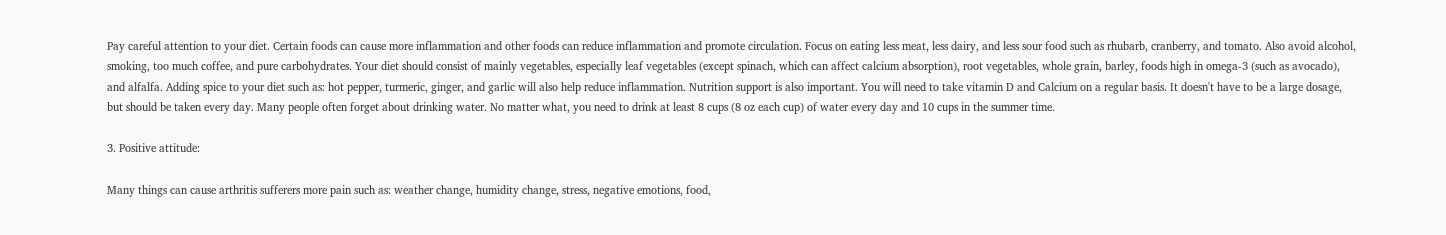Pay careful attention to your diet. Certain foods can cause more inflammation and other foods can reduce inflammation and promote circulation. Focus on eating less meat, less dairy, and less sour food such as rhubarb, cranberry, and tomato. Also avoid alcohol, smoking, too much coffee, and pure carbohydrates. Your diet should consist of mainly vegetables, especially leaf vegetables (except spinach, which can affect calcium absorption), root vegetables, whole grain, barley, foods high in omega-3 (such as avocado), and alfalfa. Adding spice to your diet such as: hot pepper, turmeric, ginger, and garlic will also help reduce inflammation. Nutrition support is also important. You will need to take vitamin D and Calcium on a regular basis. It doesn't have to be a large dosage, but should be taken every day. Many people often forget about drinking water. No matter what, you need to drink at least 8 cups (8 oz each cup) of water every day and 10 cups in the summer time.

3. Positive attitude:

Many things can cause arthritis sufferers more pain such as: weather change, humidity change, stress, negative emotions, food,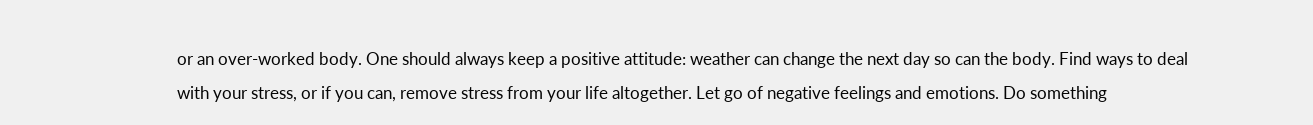or an over-worked body. One should always keep a positive attitude: weather can change the next day so can the body. Find ways to deal with your stress, or if you can, remove stress from your life altogether. Let go of negative feelings and emotions. Do something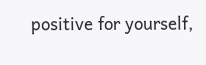positive for yourself,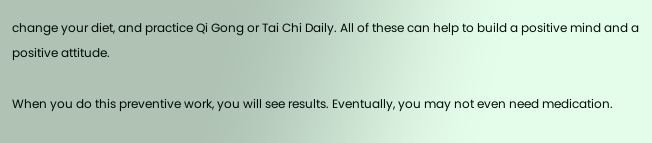change your diet, and practice Qi Gong or Tai Chi Daily. All of these can help to build a positive mind and a positive attitude.

When you do this preventive work, you will see results. Eventually, you may not even need medication.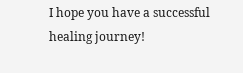I hope you have a successful healing journey!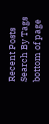Recent Posts
Search By Tags
bottom of page